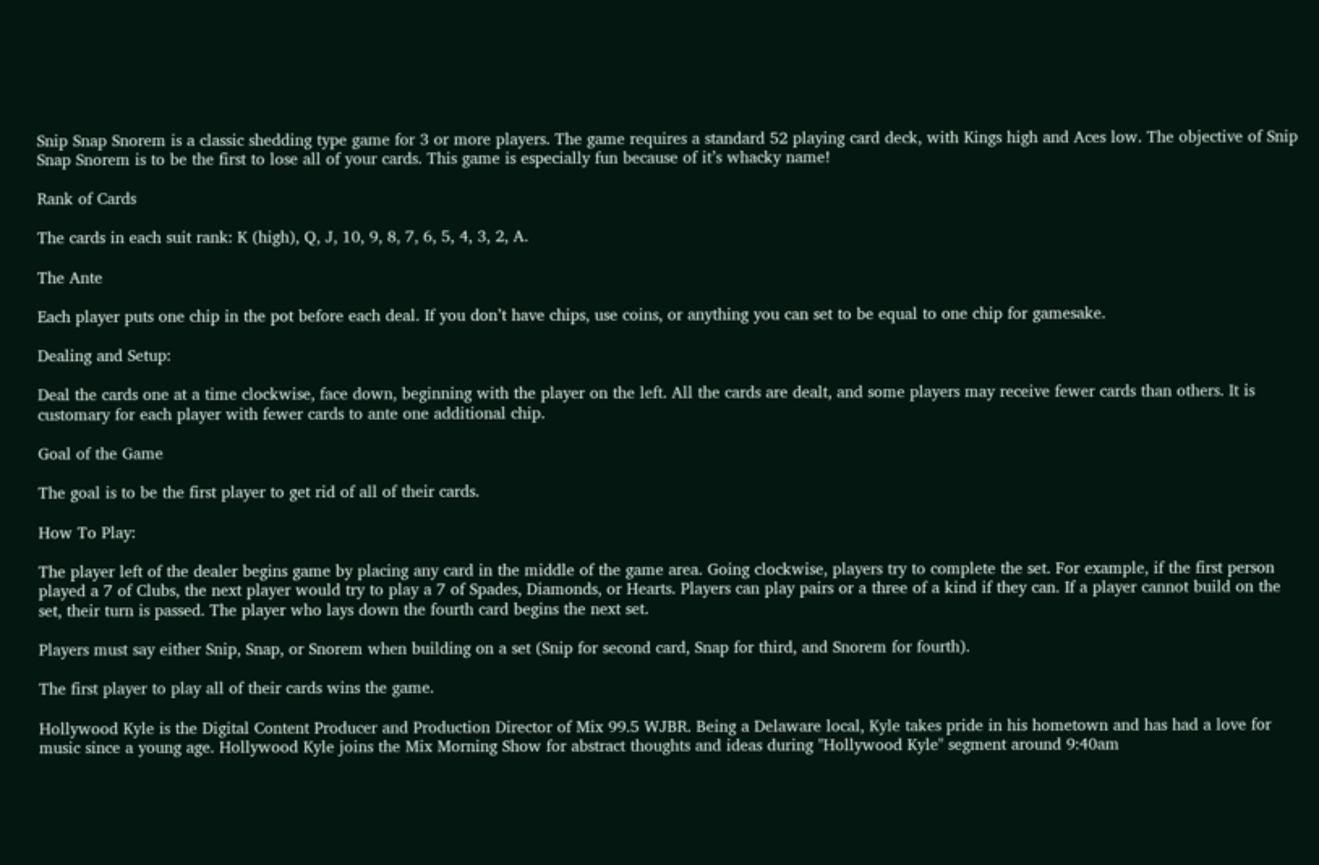Snip Snap Snorem is a classic shedding type game for 3 or more players. The game requires a standard 52 playing card deck, with Kings high and Aces low. The objective of Snip Snap Snorem is to be the first to lose all of your cards. This game is especially fun because of it’s whacky name!

Rank of Cards

The cards in each suit rank: K (high), Q, J, 10, 9, 8, 7, 6, 5, 4, 3, 2, A.

The Ante

Each player puts one chip in the pot before each deal. If you don’t have chips, use coins, or anything you can set to be equal to one chip for gamesake.

Dealing and Setup:

Deal the cards one at a time clockwise, face down, beginning with the player on the left. All the cards are dealt, and some players may receive fewer cards than others. It is customary for each player with fewer cards to ante one additional chip.

Goal of the Game

The goal is to be the first player to get rid of all of their cards.

How To Play:

The player left of the dealer begins game by placing any card in the middle of the game area. Going clockwise, players try to complete the set. For example, if the first person played a 7 of Clubs, the next player would try to play a 7 of Spades, Diamonds, or Hearts. Players can play pairs or a three of a kind if they can. If a player cannot build on the set, their turn is passed. The player who lays down the fourth card begins the next set.

Players must say either Snip, Snap, or Snorem when building on a set (Snip for second card, Snap for third, and Snorem for fourth).

The first player to play all of their cards wins the game.

Hollywood Kyle is the Digital Content Producer and Production Director of Mix 99.5 WJBR. Being a Delaware local, Kyle takes pride in his hometown and has had a love for music since a young age. Hollywood Kyle joins the Mix Morning Show for abstract thoughts and ideas during "Hollywood Kyle" segment around 9:40am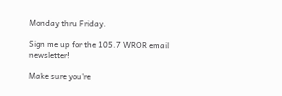Monday thru Friday.

Sign me up for the 105.7 WROR email newsletter!

Make sure you're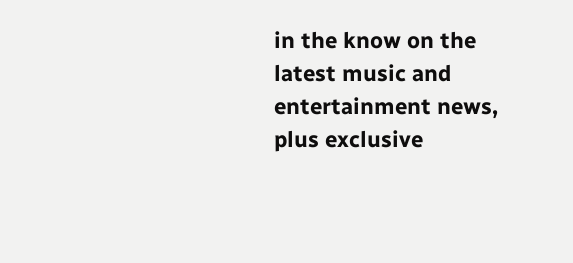in the know on the latest music and entertainment news, plus exclusive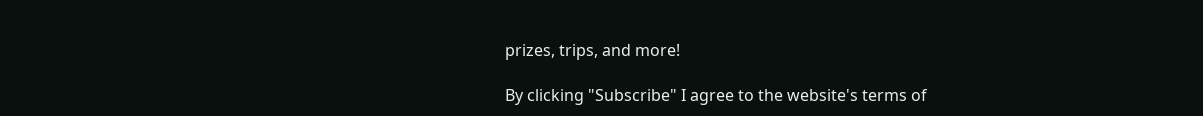prizes, trips, and more!

By clicking "Subscribe" I agree to the website's terms of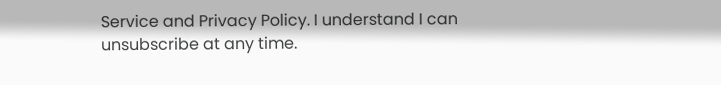Service and Privacy Policy. I understand I can unsubscribe at any time.